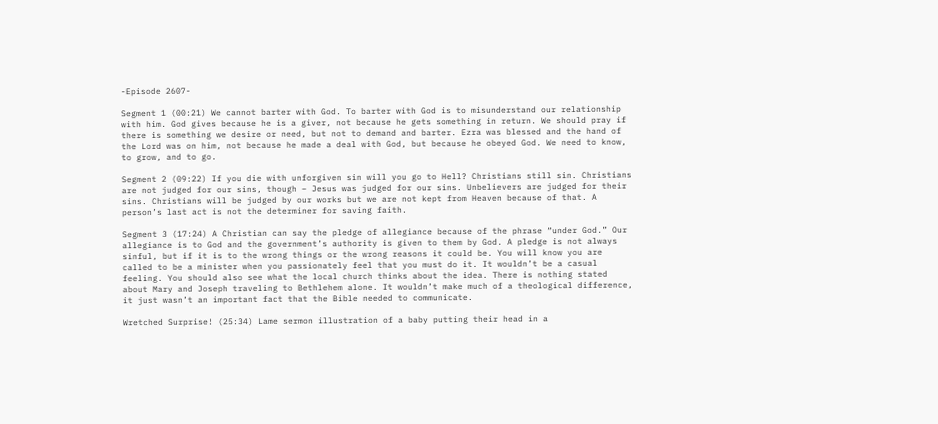-Episode 2607-

Segment 1 (00:21) We cannot barter with God. To barter with God is to misunderstand our relationship with him. God gives because he is a giver, not because he gets something in return. We should pray if there is something we desire or need, but not to demand and barter. Ezra was blessed and the hand of the Lord was on him, not because he made a deal with God, but because he obeyed God. We need to know, to grow, and to go.

Segment 2 (09:22) If you die with unforgiven sin will you go to Hell? Christians still sin. Christians are not judged for our sins, though – Jesus was judged for our sins. Unbelievers are judged for their sins. Christians will be judged by our works but we are not kept from Heaven because of that. A person’s last act is not the determiner for saving faith.

Segment 3 (17:24) A Christian can say the pledge of allegiance because of the phrase “under God.” Our allegiance is to God and the government’s authority is given to them by God. A pledge is not always sinful, but if it is to the wrong things or the wrong reasons it could be. You will know you are called to be a minister when you passionately feel that you must do it. It wouldn’t be a casual feeling. You should also see what the local church thinks about the idea. There is nothing stated about Mary and Joseph traveling to Bethlehem alone. It wouldn’t make much of a theological difference, it just wasn’t an important fact that the Bible needed to communicate.

Wretched Surprise! (25:34) Lame sermon illustration of a baby putting their head in a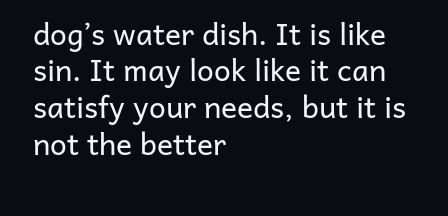dog’s water dish. It is like sin. It may look like it can satisfy your needs, but it is not the better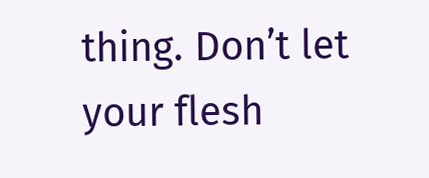thing. Don’t let your flesh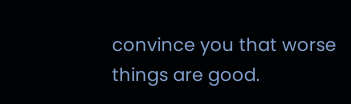convince you that worse things are good.